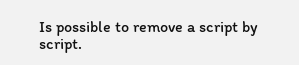Is possible to remove a script by script.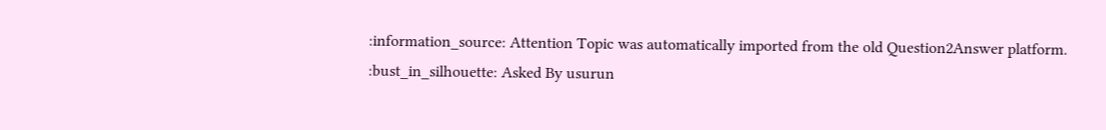:information_source: Attention Topic was automatically imported from the old Question2Answer platform.
:bust_in_silhouette: Asked By usurun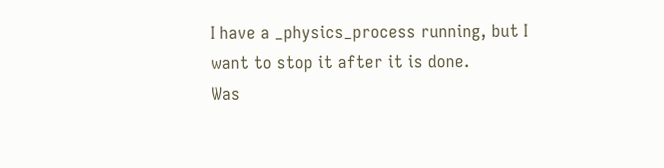I have a _physics_process running, but I want to stop it after it is done.
Was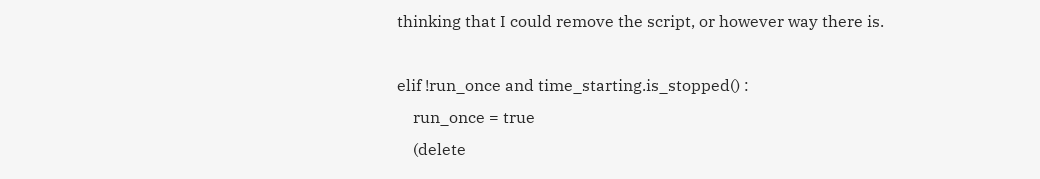thinking that I could remove the script, or however way there is.

elif !run_once and time_starting.is_stopped() :
    run_once = true
    (delete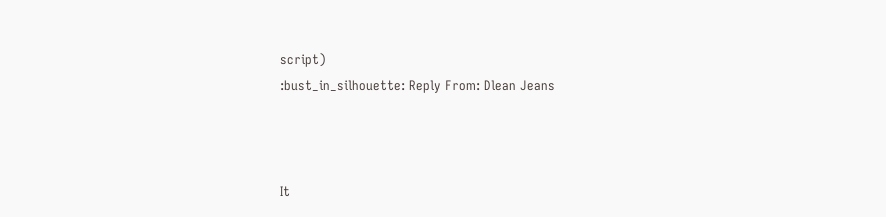script)
:bust_in_silhouette: Reply From: Dlean Jeans



It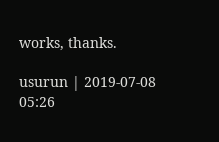works, thanks.

usurun | 2019-07-08 05:26